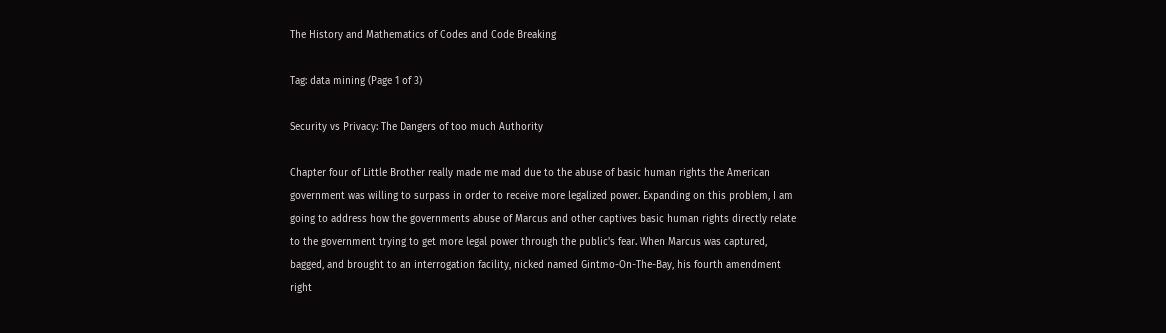The History and Mathematics of Codes and Code Breaking

Tag: data mining (Page 1 of 3)

Security vs Privacy: The Dangers of too much Authority

Chapter four of Little Brother really made me mad due to the abuse of basic human rights the American government was willing to surpass in order to receive more legalized power. Expanding on this problem, I am going to address how the governments abuse of Marcus and other captives basic human rights directly relate to the government trying to get more legal power through the public's fear. When Marcus was captured, bagged, and brought to an interrogation facility, nicked named Gintmo-On-The-Bay, his fourth amendment right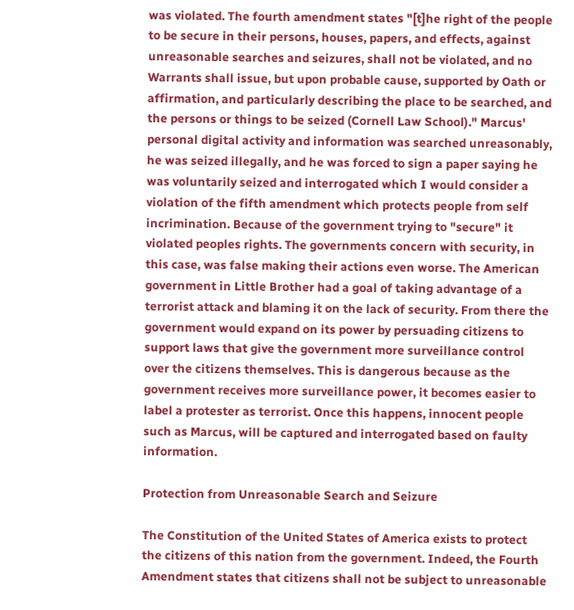was violated. The fourth amendment states "[t]he right of the people to be secure in their persons, houses, papers, and effects, against unreasonable searches and seizures, shall not be violated, and no Warrants shall issue, but upon probable cause, supported by Oath or affirmation, and particularly describing the place to be searched, and the persons or things to be seized (Cornell Law School)." Marcus' personal digital activity and information was searched unreasonably, he was seized illegally, and he was forced to sign a paper saying he was voluntarily seized and interrogated which I would consider a violation of the fifth amendment which protects people from self incrimination. Because of the government trying to "secure" it violated peoples rights. The governments concern with security, in this case, was false making their actions even worse. The American government in Little Brother had a goal of taking advantage of a terrorist attack and blaming it on the lack of security. From there the government would expand on its power by persuading citizens to support laws that give the government more surveillance control over the citizens themselves. This is dangerous because as the government receives more surveillance power, it becomes easier to label a protester as terrorist. Once this happens, innocent people such as Marcus, will be captured and interrogated based on faulty information.

Protection from Unreasonable Search and Seizure

The Constitution of the United States of America exists to protect the citizens of this nation from the government. Indeed, the Fourth Amendment states that citizens shall not be subject to unreasonable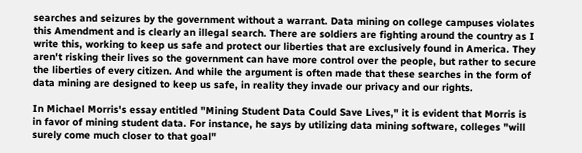searches and seizures by the government without a warrant. Data mining on college campuses violates this Amendment and is clearly an illegal search. There are soldiers are fighting around the country as I write this, working to keep us safe and protect our liberties that are exclusively found in America. They aren't risking their lives so the government can have more control over the people, but rather to secure the liberties of every citizen. And while the argument is often made that these searches in the form of data mining are designed to keep us safe, in reality they invade our privacy and our rights.

In Michael Morris's essay entitled "Mining Student Data Could Save Lives," it is evident that Morris is in favor of mining student data. For instance, he says by utilizing data mining software, colleges "will surely come much closer to that goal"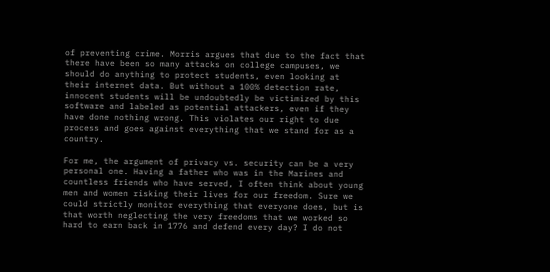of preventing crime. Morris argues that due to the fact that there have been so many attacks on college campuses, we should do anything to protect students, even looking at their internet data. But without a 100% detection rate, innocent students will be undoubtedly be victimized by this software and labeled as potential attackers, even if they have done nothing wrong. This violates our right to due process and goes against everything that we stand for as a country.

For me, the argument of privacy vs. security can be a very personal one. Having a father who was in the Marines and countless friends who have served, I often think about young men and women risking their lives for our freedom. Sure we could strictly monitor everything that everyone does, but is that worth neglecting the very freedoms that we worked so hard to earn back in 1776 and defend every day? I do not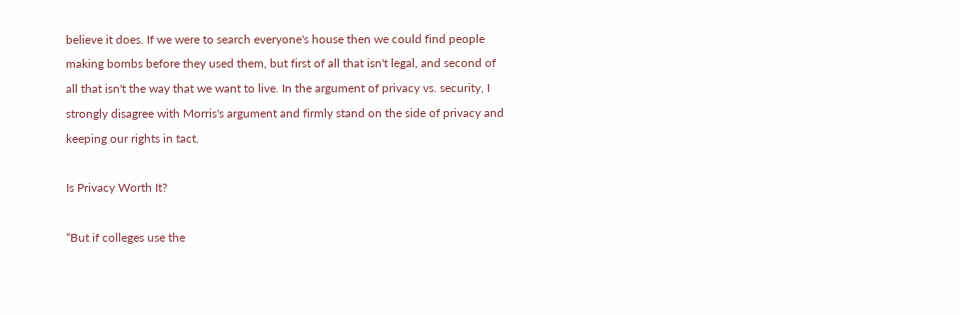believe it does. If we were to search everyone's house then we could find people making bombs before they used them, but first of all that isn't legal, and second of all that isn't the way that we want to live. In the argument of privacy vs. security, I strongly disagree with Morris's argument and firmly stand on the side of privacy and keeping our rights in tact.

Is Privacy Worth It?

“But if colleges use the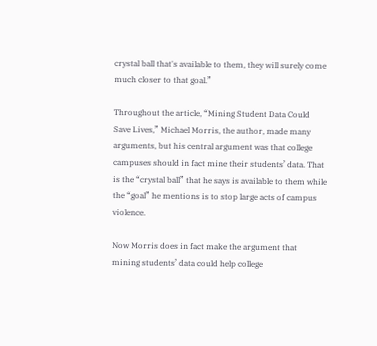crystal ball that's available to them, they will surely come much closer to that goal.”

Throughout the article, “Mining Student Data Could Save Lives,” Michael Morris, the author, made many arguments, but his central argument was that college campuses should in fact mine their students’ data. That is the “crystal ball” that he says is available to them while the “goal” he mentions is to stop large acts of campus violence.

Now Morris does in fact make the argument that mining students’ data could help college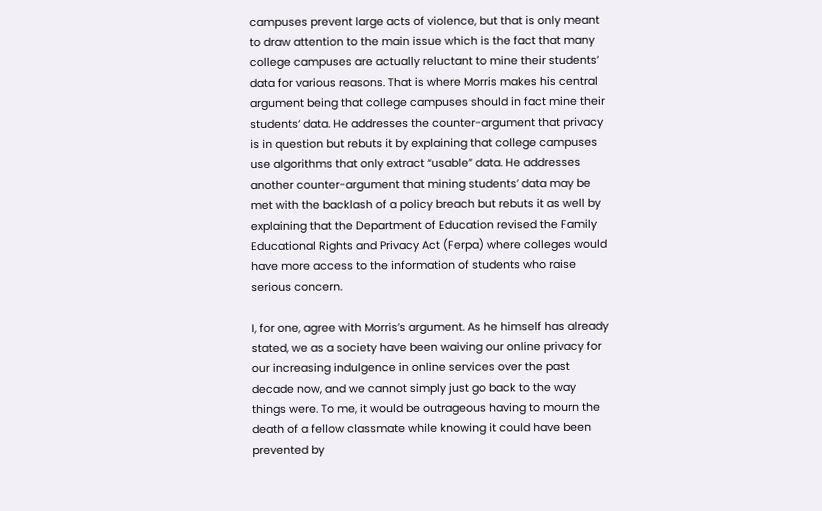campuses prevent large acts of violence, but that is only meant to draw attention to the main issue which is the fact that many college campuses are actually reluctant to mine their students’ data for various reasons. That is where Morris makes his central argument being that college campuses should in fact mine their students’ data. He addresses the counter-argument that privacy is in question but rebuts it by explaining that college campuses use algorithms that only extract “usable” data. He addresses another counter-argument that mining students’ data may be  met with the backlash of a policy breach but rebuts it as well by explaining that the Department of Education revised the Family Educational Rights and Privacy Act (Ferpa) where colleges would have more access to the information of students who raise serious concern.

I, for one, agree with Morris’s argument. As he himself has already stated, we as a society have been waiving our online privacy for our increasing indulgence in online services over the past decade now, and we cannot simply just go back to the way things were. To me, it would be outrageous having to mourn the death of a fellow classmate while knowing it could have been prevented by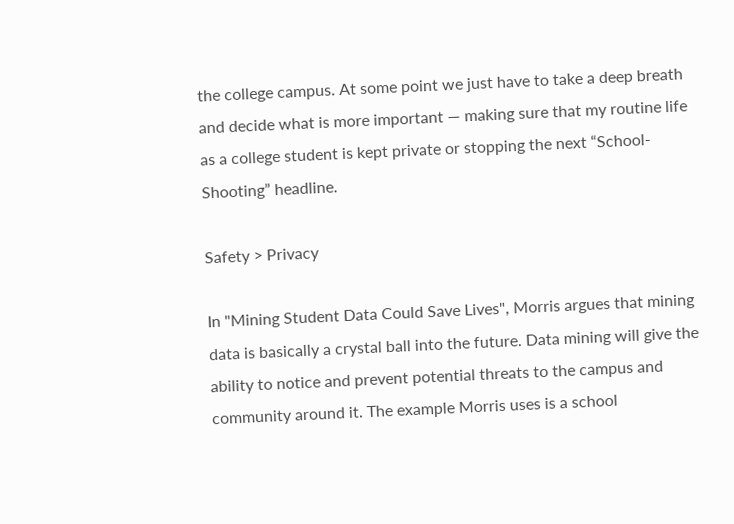the college campus. At some point we just have to take a deep breath and decide what is more important — making sure that my routine life as a college student is kept private or stopping the next “School-Shooting” headline.

Safety > Privacy

In "Mining Student Data Could Save Lives", Morris argues that mining data is basically a crystal ball into the future. Data mining will give the ability to notice and prevent potential threats to the campus and community around it. The example Morris uses is a school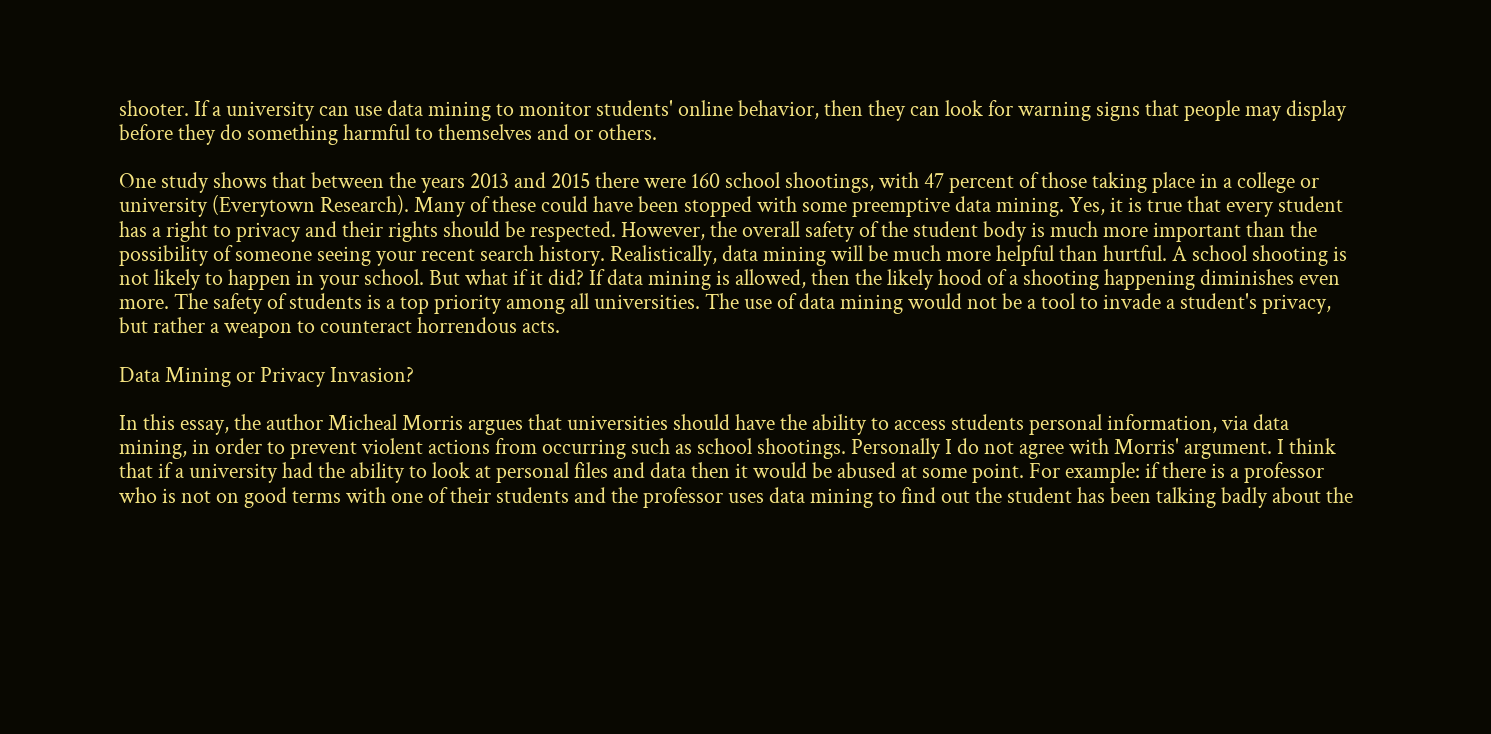shooter. If a university can use data mining to monitor students' online behavior, then they can look for warning signs that people may display before they do something harmful to themselves and or others.

One study shows that between the years 2013 and 2015 there were 160 school shootings, with 47 percent of those taking place in a college or university (Everytown Research). Many of these could have been stopped with some preemptive data mining. Yes, it is true that every student has a right to privacy and their rights should be respected. However, the overall safety of the student body is much more important than the possibility of someone seeing your recent search history. Realistically, data mining will be much more helpful than hurtful. A school shooting is not likely to happen in your school. But what if it did? If data mining is allowed, then the likely hood of a shooting happening diminishes even more. The safety of students is a top priority among all universities. The use of data mining would not be a tool to invade a student's privacy, but rather a weapon to counteract horrendous acts.

Data Mining or Privacy Invasion?

In this essay, the author Micheal Morris argues that universities should have the ability to access students personal information, via data mining, in order to prevent violent actions from occurring such as school shootings. Personally I do not agree with Morris' argument. I think that if a university had the ability to look at personal files and data then it would be abused at some point. For example: if there is a professor who is not on good terms with one of their students and the professor uses data mining to find out the student has been talking badly about the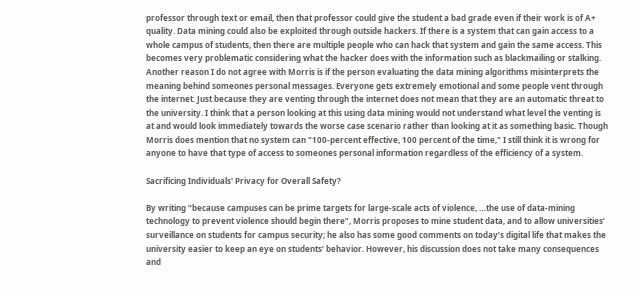professor through text or email, then that professor could give the student a bad grade even if their work is of A+ quality. Data mining could also be exploited through outside hackers. If there is a system that can gain access to a whole campus of students, then there are multiple people who can hack that system and gain the same access. This becomes very problematic considering what the hacker does with the information such as blackmailing or stalking. Another reason I do not agree with Morris is if the person evaluating the data mining algorithms misinterprets the meaning behind someones personal messages. Everyone gets extremely emotional and some people vent through the internet. Just because they are venting through the internet does not mean that they are an automatic threat to the university. I think that a person looking at this using data mining would not understand what level the venting is at and would look immediately towards the worse case scenario rather than looking at it as something basic. Though Morris does mention that no system can "100-percent effective, 100 percent of the time," I still think it is wrong for anyone to have that type of access to someones personal information regardless of the efficiency of a system.

Sacrificing Individuals' Privacy for Overall Safety?

By writing “because campuses can be prime targets for large-scale acts of violence, …the use of data-mining technology to prevent violence should begin there”, Morris proposes to mine student data, and to allow universities’ surveillance on students for campus security; he also has some good comments on today’s digital life that makes the university easier to keep an eye on students’ behavior. However, his discussion does not take many consequences and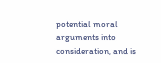potential moral arguments into consideration, and is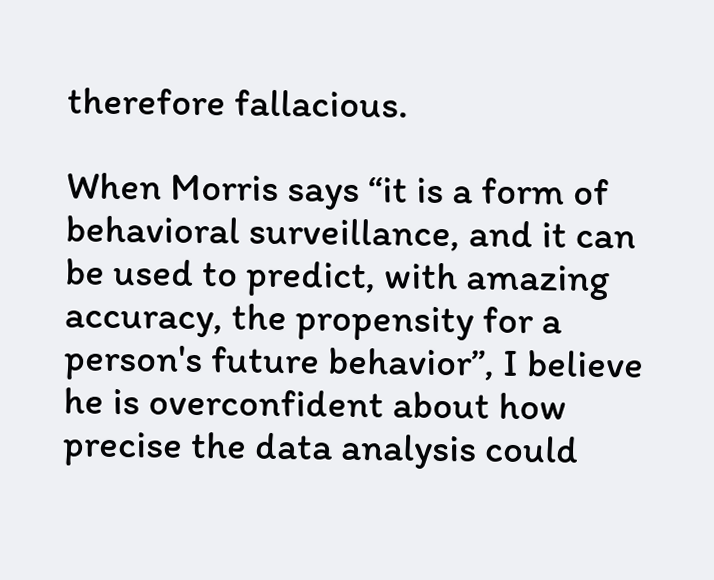therefore fallacious.

When Morris says “it is a form of behavioral surveillance, and it can be used to predict, with amazing accuracy, the propensity for a person's future behavior”, I believe he is overconfident about how precise the data analysis could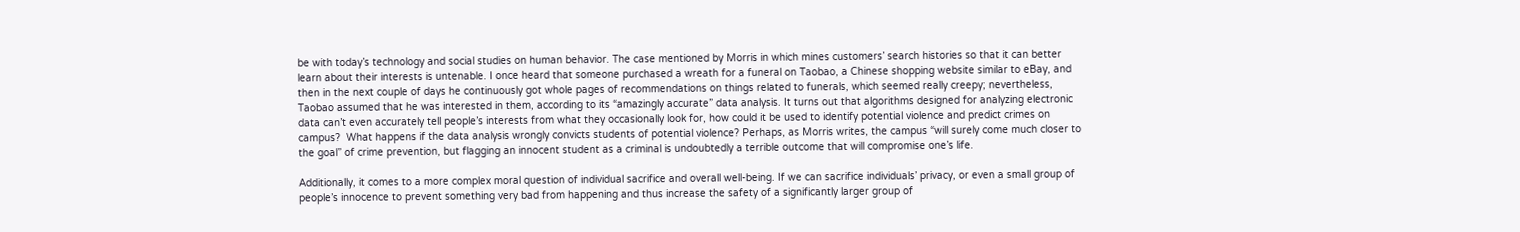be with today’s technology and social studies on human behavior. The case mentioned by Morris in which mines customers’ search histories so that it can better learn about their interests is untenable. I once heard that someone purchased a wreath for a funeral on Taobao, a Chinese shopping website similar to eBay, and then in the next couple of days he continuously got whole pages of recommendations on things related to funerals, which seemed really creepy; nevertheless, Taobao assumed that he was interested in them, according to its “amazingly accurate” data analysis. It turns out that algorithms designed for analyzing electronic data can’t even accurately tell people’s interests from what they occasionally look for, how could it be used to identify potential violence and predict crimes on campus?  What happens if the data analysis wrongly convicts students of potential violence? Perhaps, as Morris writes, the campus “will surely come much closer to the goal” of crime prevention, but flagging an innocent student as a criminal is undoubtedly a terrible outcome that will compromise one’s life.

Additionally, it comes to a more complex moral question of individual sacrifice and overall well-being. If we can sacrifice individuals’ privacy, or even a small group of people’s innocence to prevent something very bad from happening and thus increase the safety of a significantly larger group of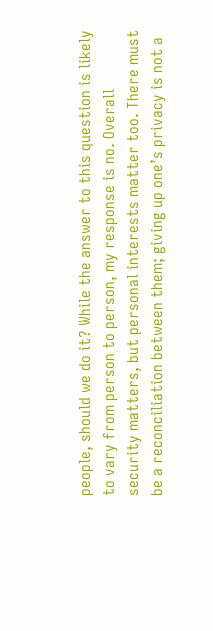people, should we do it? While the answer to this question is likely to vary from person to person, my response is no. Overall security matters, but personal interests matter too. There must be a reconciliation between them; giving up one’s privacy is not a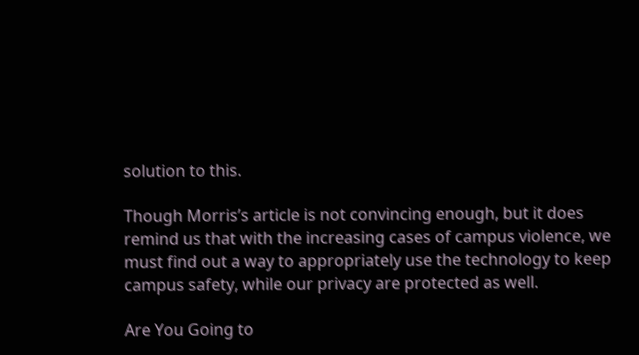solution to this.

Though Morris’s article is not convincing enough, but it does remind us that with the increasing cases of campus violence, we must find out a way to appropriately use the technology to keep campus safety, while our privacy are protected as well.

Are You Going to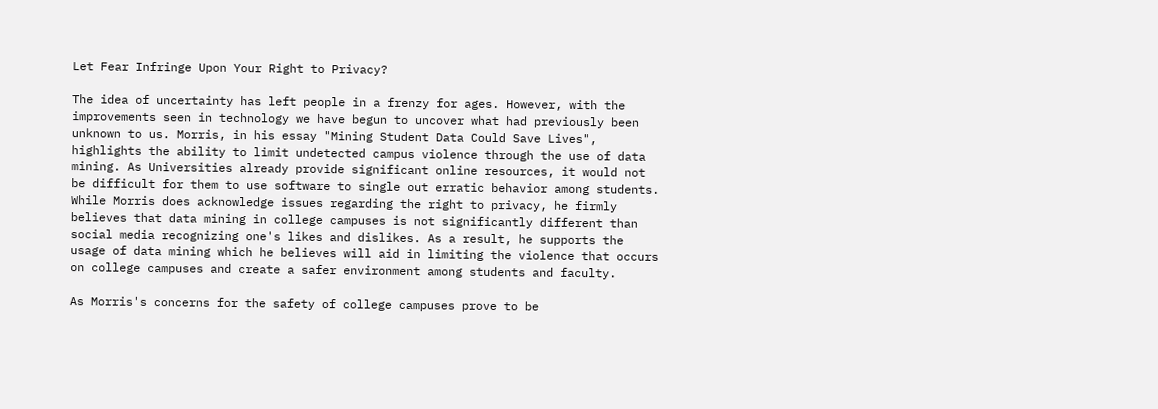Let Fear Infringe Upon Your Right to Privacy?

The idea of uncertainty has left people in a frenzy for ages. However, with the improvements seen in technology we have begun to uncover what had previously been unknown to us. Morris, in his essay "Mining Student Data Could Save Lives", highlights the ability to limit undetected campus violence through the use of data mining. As Universities already provide significant online resources, it would not be difficult for them to use software to single out erratic behavior among students. While Morris does acknowledge issues regarding the right to privacy, he firmly believes that data mining in college campuses is not significantly different than social media recognizing one's likes and dislikes. As a result, he supports the usage of data mining which he believes will aid in limiting the violence that occurs on college campuses and create a safer environment among students and faculty.

As Morris's concerns for the safety of college campuses prove to be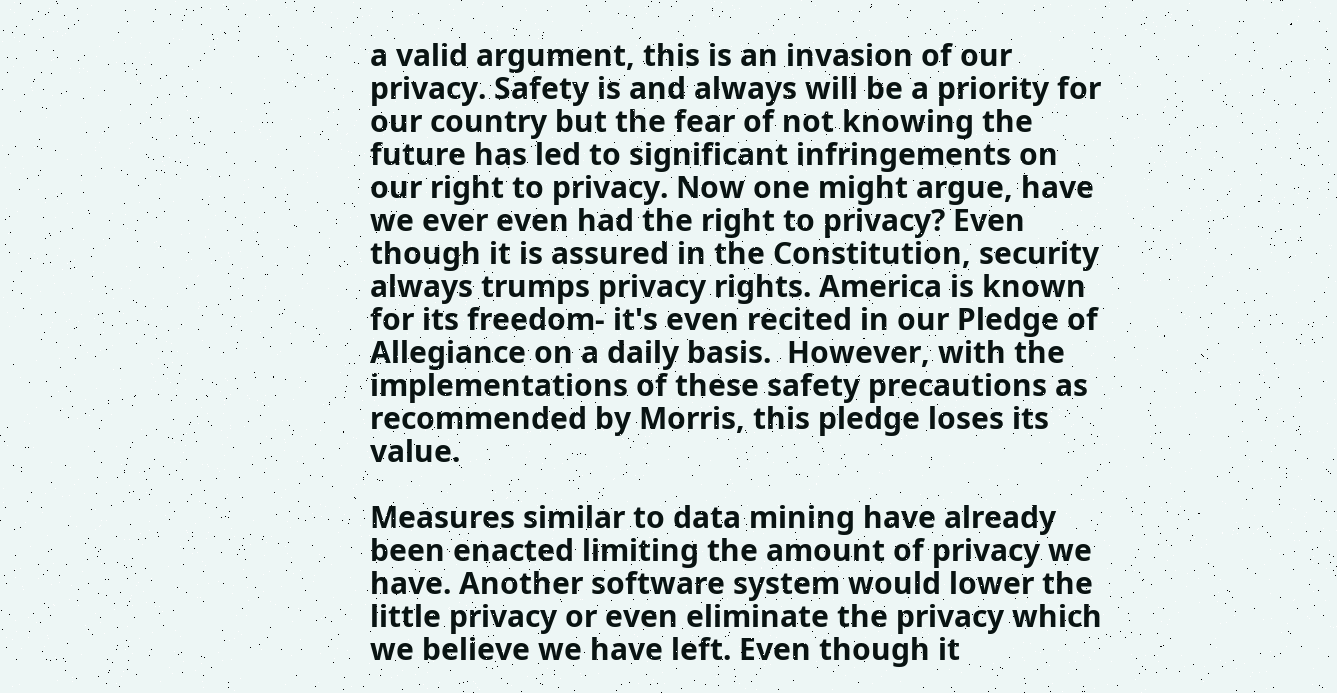a valid argument, this is an invasion of our privacy. Safety is and always will be a priority for our country but the fear of not knowing the future has led to significant infringements on our right to privacy. Now one might argue, have we ever even had the right to privacy? Even though it is assured in the Constitution, security always trumps privacy rights. America is known for its freedom- it's even recited in our Pledge of Allegiance on a daily basis.  However, with the implementations of these safety precautions as recommended by Morris, this pledge loses its value.

Measures similar to data mining have already been enacted limiting the amount of privacy we have. Another software system would lower the little privacy or even eliminate the privacy which we believe we have left. Even though it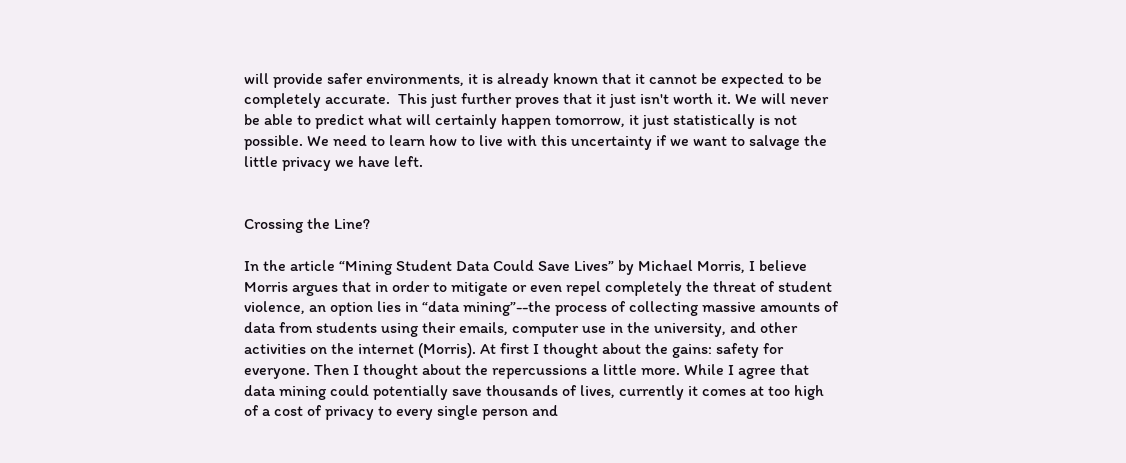will provide safer environments, it is already known that it cannot be expected to be completely accurate.  This just further proves that it just isn't worth it. We will never be able to predict what will certainly happen tomorrow, it just statistically is not possible. We need to learn how to live with this uncertainty if we want to salvage the little privacy we have left.


Crossing the Line?

In the article “Mining Student Data Could Save Lives” by Michael Morris, I believe Morris argues that in order to mitigate or even repel completely the threat of student violence, an option lies in “data mining”--the process of collecting massive amounts of data from students using their emails, computer use in the university, and other activities on the internet (Morris). At first I thought about the gains: safety for everyone. Then I thought about the repercussions a little more. While I agree that data mining could potentially save thousands of lives, currently it comes at too high of a cost of privacy to every single person and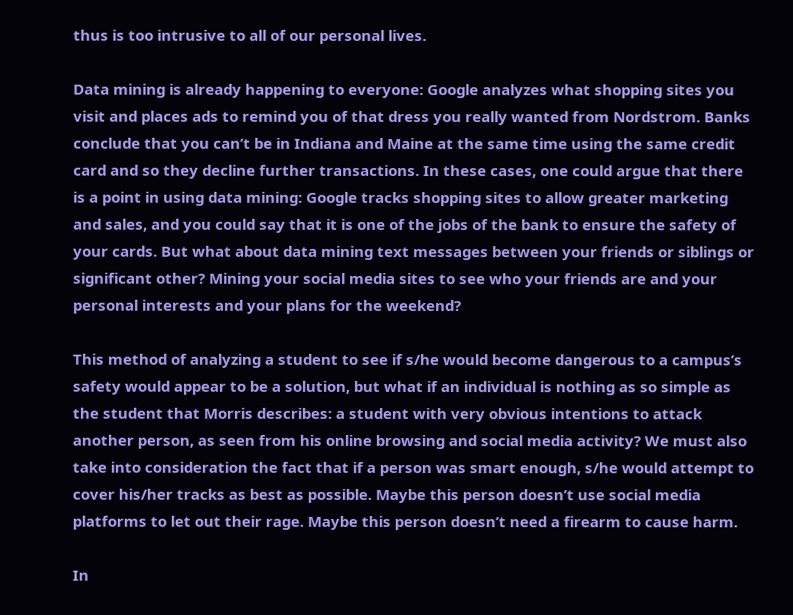thus is too intrusive to all of our personal lives.

Data mining is already happening to everyone: Google analyzes what shopping sites you visit and places ads to remind you of that dress you really wanted from Nordstrom. Banks conclude that you can’t be in Indiana and Maine at the same time using the same credit card and so they decline further transactions. In these cases, one could argue that there is a point in using data mining: Google tracks shopping sites to allow greater marketing and sales, and you could say that it is one of the jobs of the bank to ensure the safety of your cards. But what about data mining text messages between your friends or siblings or significant other? Mining your social media sites to see who your friends are and your personal interests and your plans for the weekend?

This method of analyzing a student to see if s/he would become dangerous to a campus’s safety would appear to be a solution, but what if an individual is nothing as so simple as the student that Morris describes: a student with very obvious intentions to attack another person, as seen from his online browsing and social media activity? We must also take into consideration the fact that if a person was smart enough, s/he would attempt to cover his/her tracks as best as possible. Maybe this person doesn’t use social media platforms to let out their rage. Maybe this person doesn’t need a firearm to cause harm.

In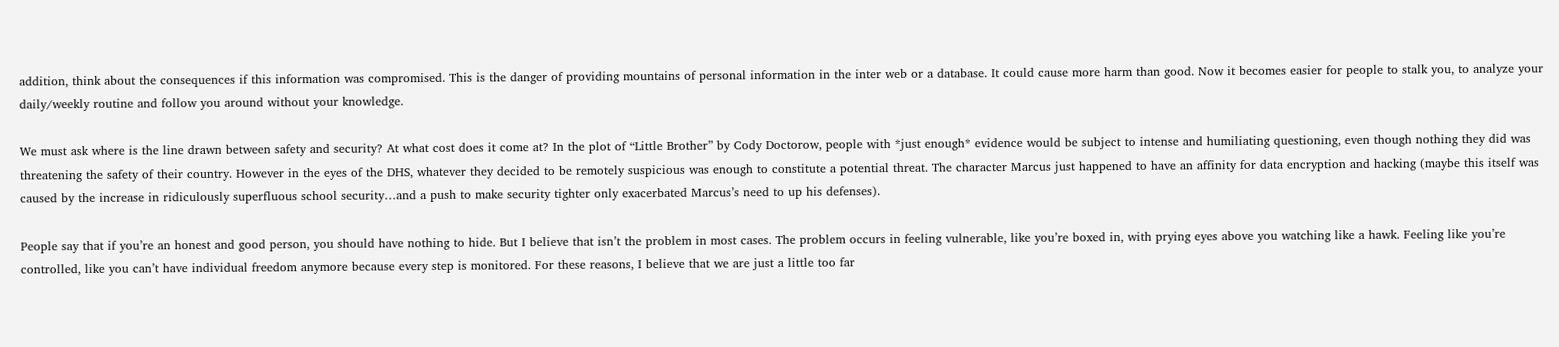addition, think about the consequences if this information was compromised. This is the danger of providing mountains of personal information in the inter web or a database. It could cause more harm than good. Now it becomes easier for people to stalk you, to analyze your daily/weekly routine and follow you around without your knowledge.

We must ask where is the line drawn between safety and security? At what cost does it come at? In the plot of “Little Brother” by Cody Doctorow, people with *just enough* evidence would be subject to intense and humiliating questioning, even though nothing they did was threatening the safety of their country. However in the eyes of the DHS, whatever they decided to be remotely suspicious was enough to constitute a potential threat. The character Marcus just happened to have an affinity for data encryption and hacking (maybe this itself was caused by the increase in ridiculously superfluous school security…and a push to make security tighter only exacerbated Marcus’s need to up his defenses).

People say that if you’re an honest and good person, you should have nothing to hide. But I believe that isn’t the problem in most cases. The problem occurs in feeling vulnerable, like you’re boxed in, with prying eyes above you watching like a hawk. Feeling like you’re controlled, like you can’t have individual freedom anymore because every step is monitored. For these reasons, I believe that we are just a little too far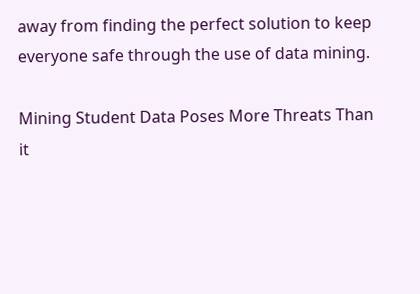away from finding the perfect solution to keep everyone safe through the use of data mining.

Mining Student Data Poses More Threats Than it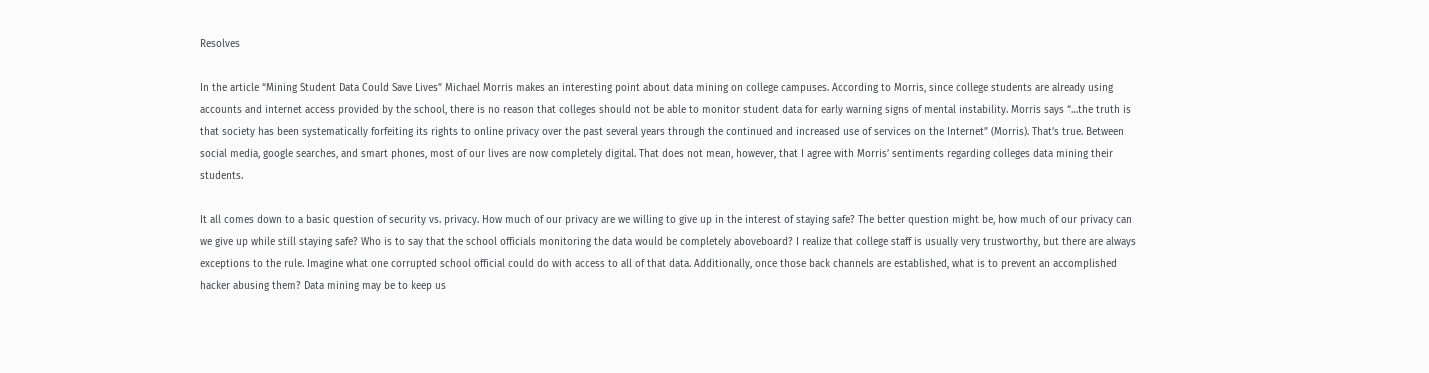Resolves

In the article “Mining Student Data Could Save Lives” Michael Morris makes an interesting point about data mining on college campuses. According to Morris, since college students are already using accounts and internet access provided by the school, there is no reason that colleges should not be able to monitor student data for early warning signs of mental instability. Morris says “…the truth is that society has been systematically forfeiting its rights to online privacy over the past several years through the continued and increased use of services on the Internet” (Morris). That’s true. Between social media, google searches, and smart phones, most of our lives are now completely digital. That does not mean, however, that I agree with Morris’ sentiments regarding colleges data mining their students.

It all comes down to a basic question of security vs. privacy. How much of our privacy are we willing to give up in the interest of staying safe? The better question might be, how much of our privacy can we give up while still staying safe? Who is to say that the school officials monitoring the data would be completely aboveboard? I realize that college staff is usually very trustworthy, but there are always exceptions to the rule. Imagine what one corrupted school official could do with access to all of that data. Additionally, once those back channels are established, what is to prevent an accomplished hacker abusing them? Data mining may be to keep us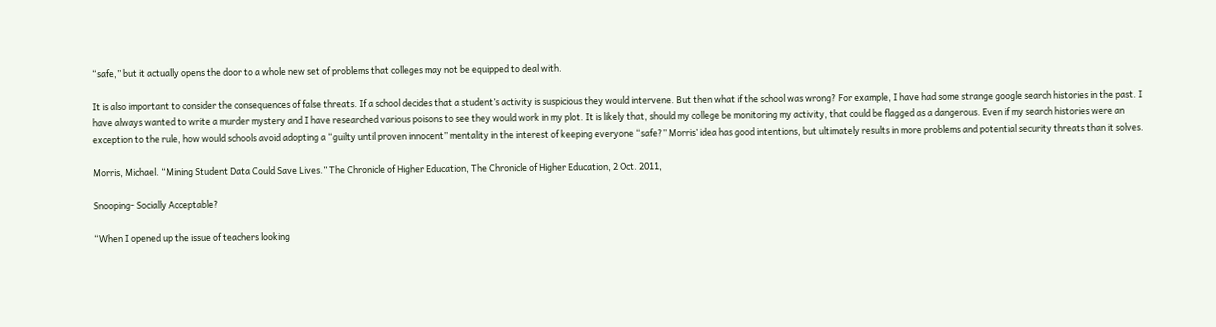“safe,” but it actually opens the door to a whole new set of problems that colleges may not be equipped to deal with.

It is also important to consider the consequences of false threats. If a school decides that a student’s activity is suspicious they would intervene. But then what if the school was wrong? For example, I have had some strange google search histories in the past. I have always wanted to write a murder mystery and I have researched various poisons to see they would work in my plot. It is likely that, should my college be monitoring my activity, that could be flagged as a dangerous. Even if my search histories were an exception to the rule, how would schools avoid adopting a “guilty until proven innocent” mentality in the interest of keeping everyone “safe?” Morris’ idea has good intentions, but ultimately results in more problems and potential security threats than it solves.

Morris, Michael. “Mining Student Data Could Save Lives.” The Chronicle of Higher Education, The Chronicle of Higher Education, 2 Oct. 2011,

Snooping- Socially Acceptable?

“When I opened up the issue of teachers looking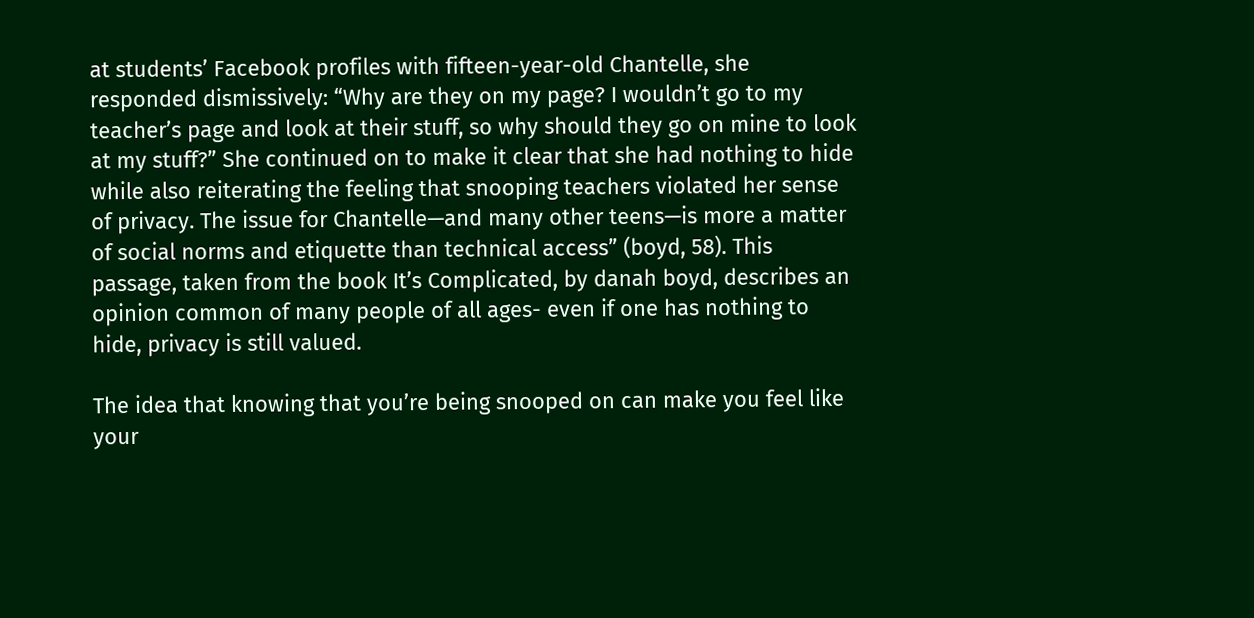at students’ Facebook profiles with fifteen-year-old Chantelle, she responded dismissively: “Why are they on my page? I wouldn’t go to my teacher’s page and look at their stuff, so why should they go on mine to look at my stuff?” She continued on to make it clear that she had nothing to hide while also reiterating the feeling that snooping teachers violated her sense of privacy. The issue for Chantelle—and many other teens—is more a matter of social norms and etiquette than technical access” (boyd, 58). This passage, taken from the book It’s Complicated, by danah boyd, describes an opinion common of many people of all ages- even if one has nothing to hide, privacy is still valued.

The idea that knowing that you’re being snooped on can make you feel like your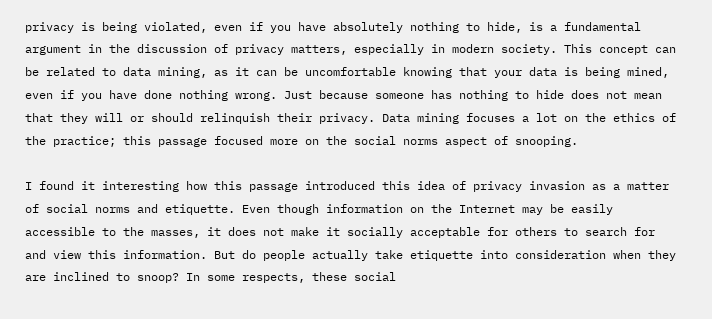privacy is being violated, even if you have absolutely nothing to hide, is a fundamental argument in the discussion of privacy matters, especially in modern society. This concept can be related to data mining, as it can be uncomfortable knowing that your data is being mined, even if you have done nothing wrong. Just because someone has nothing to hide does not mean that they will or should relinquish their privacy. Data mining focuses a lot on the ethics of the practice; this passage focused more on the social norms aspect of snooping.

I found it interesting how this passage introduced this idea of privacy invasion as a matter of social norms and etiquette. Even though information on the Internet may be easily accessible to the masses, it does not make it socially acceptable for others to search for and view this information. But do people actually take etiquette into consideration when they are inclined to snoop? In some respects, these social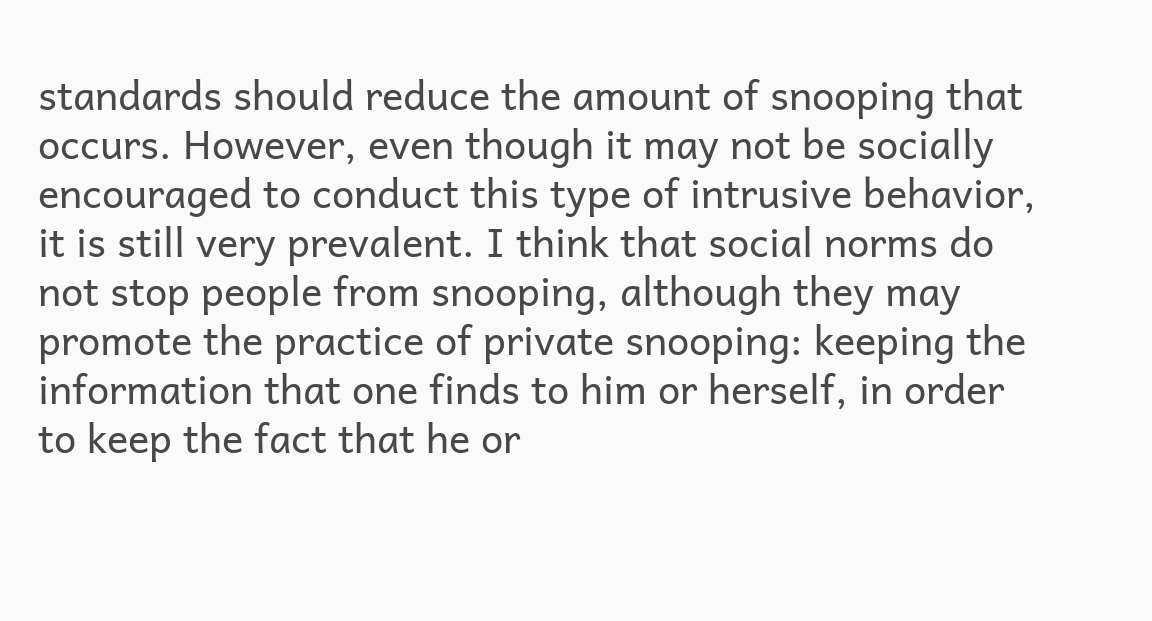standards should reduce the amount of snooping that occurs. However, even though it may not be socially encouraged to conduct this type of intrusive behavior, it is still very prevalent. I think that social norms do not stop people from snooping, although they may promote the practice of private snooping: keeping the information that one finds to him or herself, in order to keep the fact that he or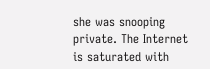she was snooping private. The Internet is saturated with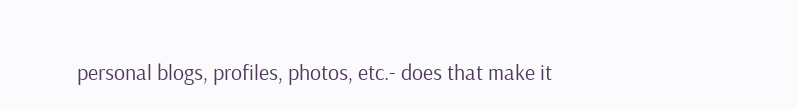personal blogs, profiles, photos, etc.- does that make it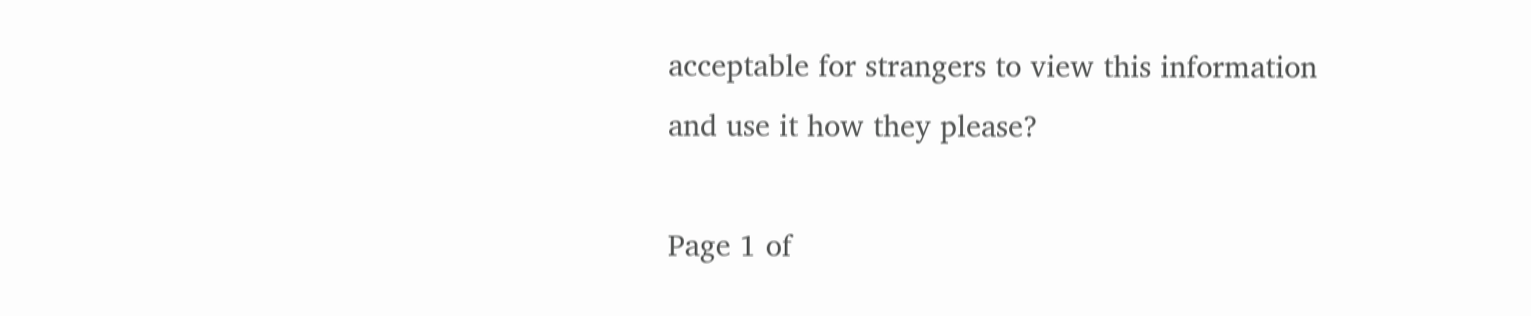acceptable for strangers to view this information and use it how they please?

Page 1 of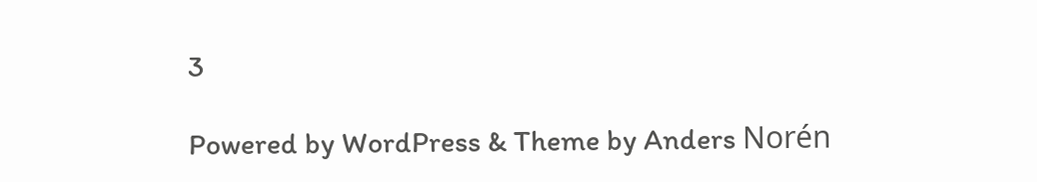3

Powered by WordPress & Theme by Anders Norén